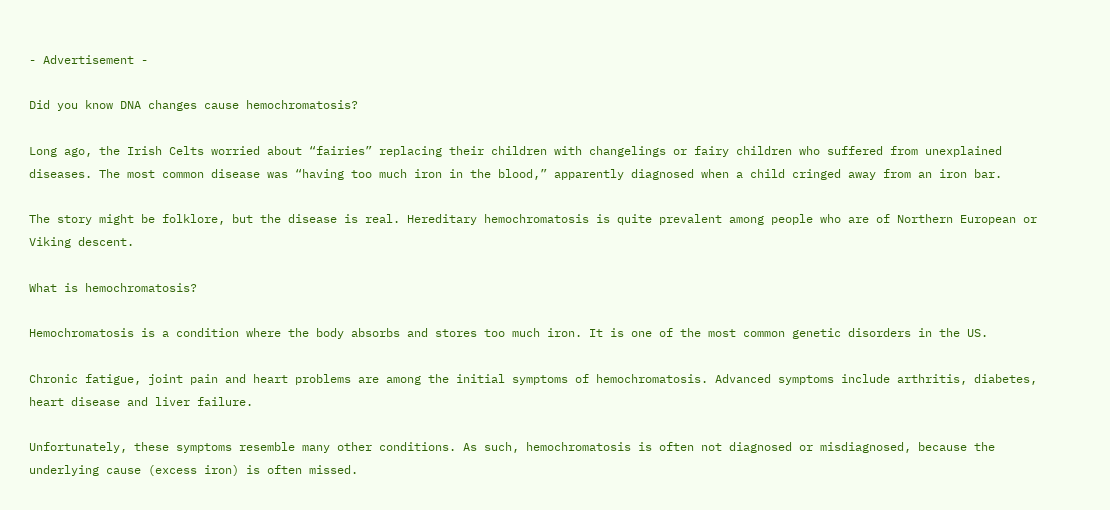- Advertisement -

Did you know DNA changes cause hemochromatosis?

Long ago, the Irish Celts worried about “fairies” replacing their children with changelings or fairy children who suffered from unexplained diseases. The most common disease was “having too much iron in the blood,” apparently diagnosed when a child cringed away from an iron bar.

The story might be folklore, but the disease is real. Hereditary hemochromatosis is quite prevalent among people who are of Northern European or Viking descent.

What is hemochromatosis?

Hemochromatosis is a condition where the body absorbs and stores too much iron. It is one of the most common genetic disorders in the US.

Chronic fatigue, joint pain and heart problems are among the initial symptoms of hemochromatosis. Advanced symptoms include arthritis, diabetes, heart disease and liver failure.

Unfortunately, these symptoms resemble many other conditions. As such, hemochromatosis is often not diagnosed or misdiagnosed, because the underlying cause (excess iron) is often missed.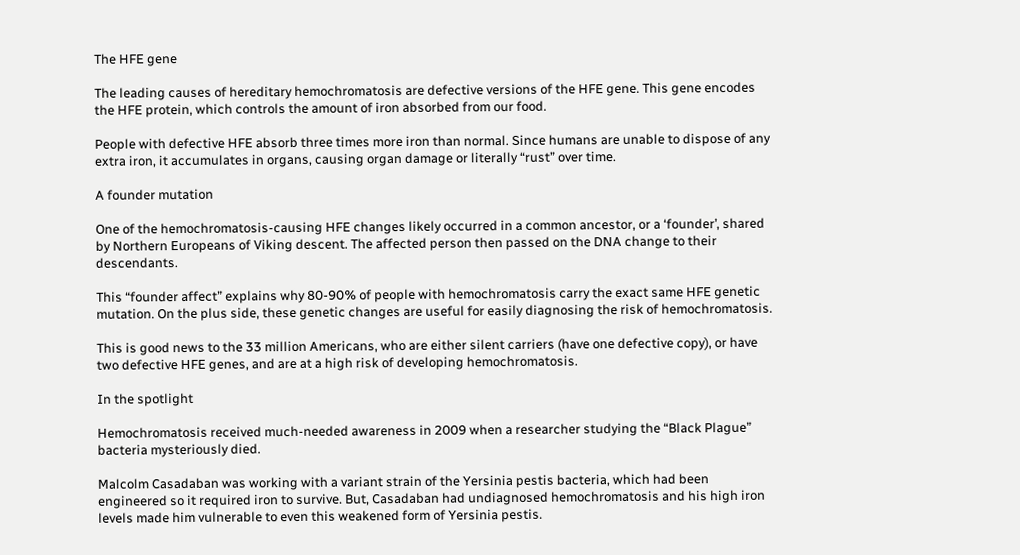The HFE gene

The leading causes of hereditary hemochromatosis are defective versions of the HFE gene. This gene encodes the HFE protein, which controls the amount of iron absorbed from our food.

People with defective HFE absorb three times more iron than normal. Since humans are unable to dispose of any extra iron, it accumulates in organs, causing organ damage or literally “rust” over time.

A founder mutation

One of the hemochromatosis-causing HFE changes likely occurred in a common ancestor, or a ‘founder’, shared by Northern Europeans of Viking descent. The affected person then passed on the DNA change to their descendants.

This “founder affect” explains why 80-90% of people with hemochromatosis carry the exact same HFE genetic mutation. On the plus side, these genetic changes are useful for easily diagnosing the risk of hemochromatosis.

This is good news to the 33 million Americans, who are either silent carriers (have one defective copy), or have two defective HFE genes, and are at a high risk of developing hemochromatosis.

In the spotlight

Hemochromatosis received much-needed awareness in 2009 when a researcher studying the “Black Plague” bacteria mysteriously died.

Malcolm Casadaban was working with a variant strain of the Yersinia pestis bacteria, which had been engineered so it required iron to survive. But, Casadaban had undiagnosed hemochromatosis and his high iron levels made him vulnerable to even this weakened form of Yersinia pestis.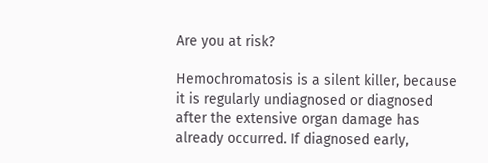Are you at risk?

Hemochromatosis is a silent killer, because it is regularly undiagnosed or diagnosed after the extensive organ damage has already occurred. If diagnosed early,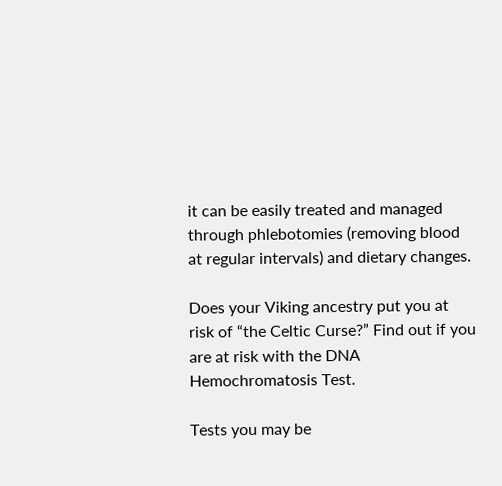it can be easily treated and managed through phlebotomies (removing blood at regular intervals) and dietary changes.

Does your Viking ancestry put you at risk of “the Celtic Curse?” Find out if you are at risk with the DNA Hemochromatosis Test.

Tests you may be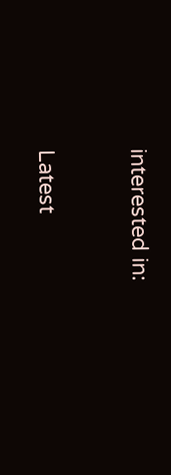interested in:


Latest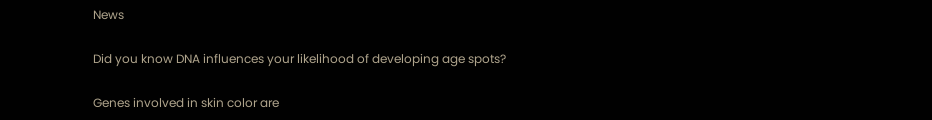News

Did you know DNA influences your likelihood of developing age spots?

Genes involved in skin color are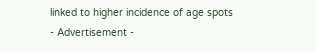linked to higher incidence of age spots
- Advertisement -